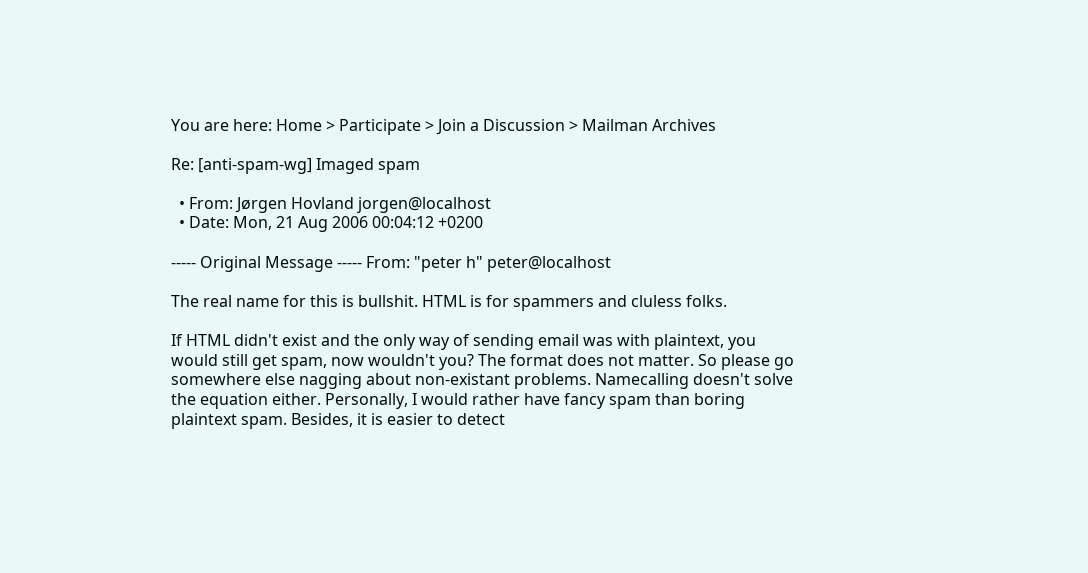You are here: Home > Participate > Join a Discussion > Mailman Archives

Re: [anti-spam-wg] Imaged spam

  • From: Jørgen Hovland jorgen@localhost
  • Date: Mon, 21 Aug 2006 00:04:12 +0200

----- Original Message ----- From: "peter h" peter@localhost

The real name for this is bullshit. HTML is for spammers and cluless folks.

If HTML didn't exist and the only way of sending email was with plaintext, you would still get spam, now wouldn't you? The format does not matter. So please go somewhere else nagging about non-existant problems. Namecalling doesn't solve the equation either. Personally, I would rather have fancy spam than boring plaintext spam. Besides, it is easier to detect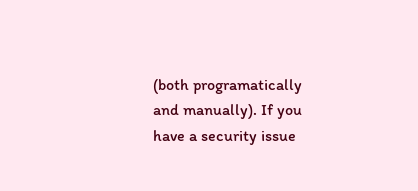(both programatically and manually). If you have a security issue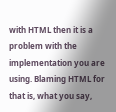with HTML then it is a problem with the implementation you are using. Blaming HTML for that is, what you say,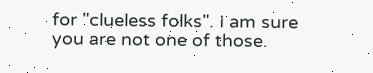for "clueless folks". I am sure you are not one of those.